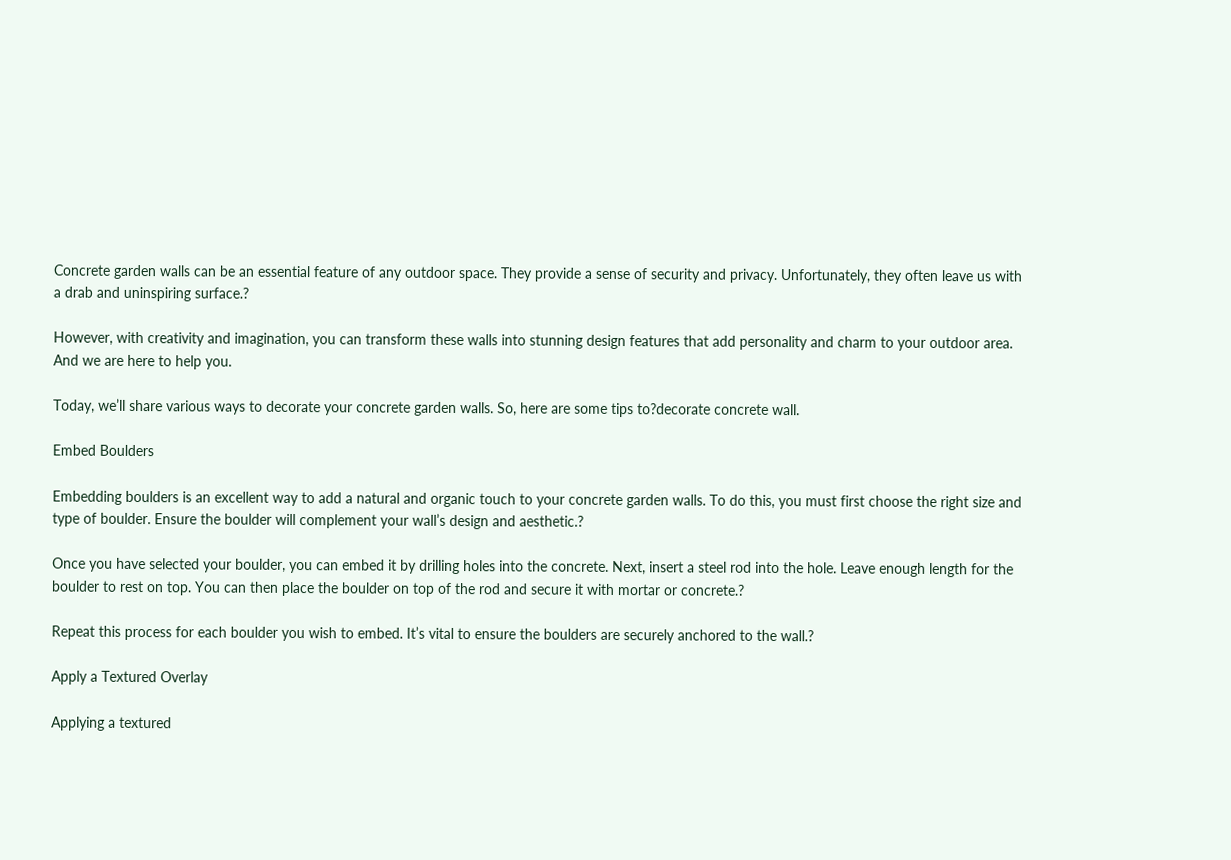Concrete garden walls can be an essential feature of any outdoor space. They provide a sense of security and privacy. Unfortunately, they often leave us with a drab and uninspiring surface.?

However, with creativity and imagination, you can transform these walls into stunning design features that add personality and charm to your outdoor area. And we are here to help you.

Today, we’ll share various ways to decorate your concrete garden walls. So, here are some tips to?decorate concrete wall.

Embed Boulders

Embedding boulders is an excellent way to add a natural and organic touch to your concrete garden walls. To do this, you must first choose the right size and type of boulder. Ensure the boulder will complement your wall’s design and aesthetic.?

Once you have selected your boulder, you can embed it by drilling holes into the concrete. Next, insert a steel rod into the hole. Leave enough length for the boulder to rest on top. You can then place the boulder on top of the rod and secure it with mortar or concrete.?

Repeat this process for each boulder you wish to embed. It’s vital to ensure the boulders are securely anchored to the wall.?

Apply a Textured Overlay

Applying a textured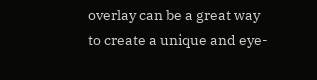overlay can be a great way to create a unique and eye-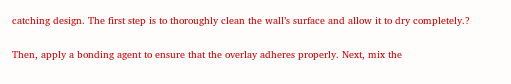catching design. The first step is to thoroughly clean the wall’s surface and allow it to dry completely.?

Then, apply a bonding agent to ensure that the overlay adheres properly. Next, mix the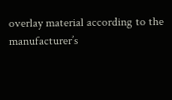overlay material according to the manufacturer’s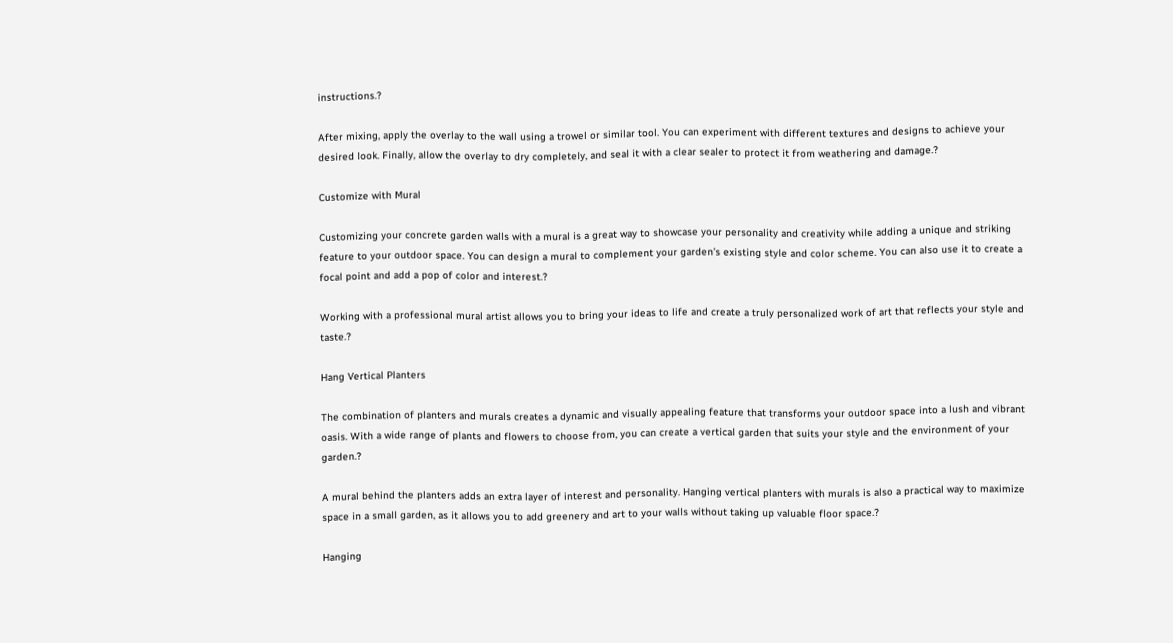instructions.?

After mixing, apply the overlay to the wall using a trowel or similar tool. You can experiment with different textures and designs to achieve your desired look. Finally, allow the overlay to dry completely, and seal it with a clear sealer to protect it from weathering and damage.?

Customize with Mural

Customizing your concrete garden walls with a mural is a great way to showcase your personality and creativity while adding a unique and striking feature to your outdoor space. You can design a mural to complement your garden’s existing style and color scheme. You can also use it to create a focal point and add a pop of color and interest.?

Working with a professional mural artist allows you to bring your ideas to life and create a truly personalized work of art that reflects your style and taste.?

Hang Vertical Planters

The combination of planters and murals creates a dynamic and visually appealing feature that transforms your outdoor space into a lush and vibrant oasis. With a wide range of plants and flowers to choose from, you can create a vertical garden that suits your style and the environment of your garden.?

A mural behind the planters adds an extra layer of interest and personality. Hanging vertical planters with murals is also a practical way to maximize space in a small garden, as it allows you to add greenery and art to your walls without taking up valuable floor space.?

Hanging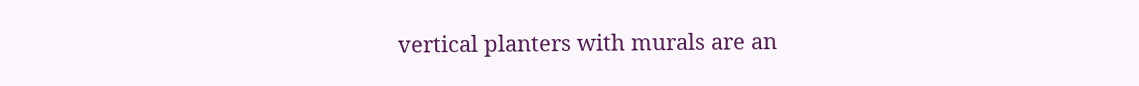vertical planters with murals are an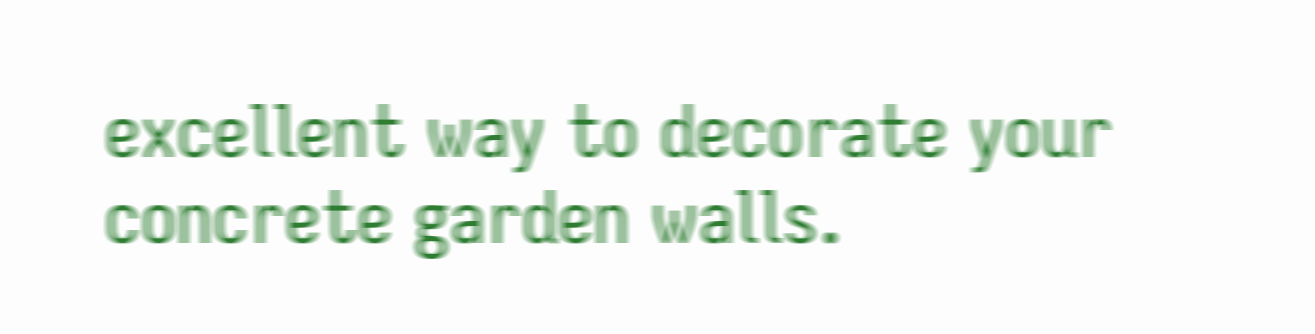excellent way to decorate your concrete garden walls.